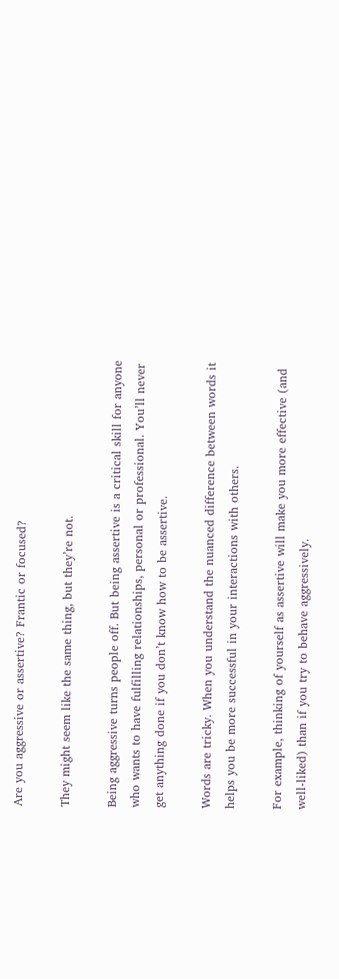Are you aggressive or assertive? Frantic or focused?

They might seem like the same thing, but they’re not.

Being aggressive turns people off. But being assertive is a critical skill for anyone who wants to have fulfilling relationships, personal or professional. You’ll never get anything done if you don’t know how to be assertive.

Words are tricky. When you understand the nuanced difference between words it helps you be more successful in your interactions with others.

For example, thinking of yourself as assertive will make you more effective (and well-liked) than if you try to behave aggressively.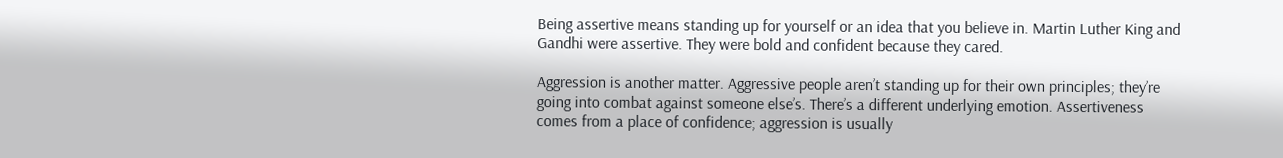Being assertive means standing up for yourself or an idea that you believe in. Martin Luther King and Gandhi were assertive. They were bold and confident because they cared.

Aggression is another matter. Aggressive people aren’t standing up for their own principles; they’re going into combat against someone else’s. There’s a different underlying emotion. Assertiveness comes from a place of confidence; aggression is usually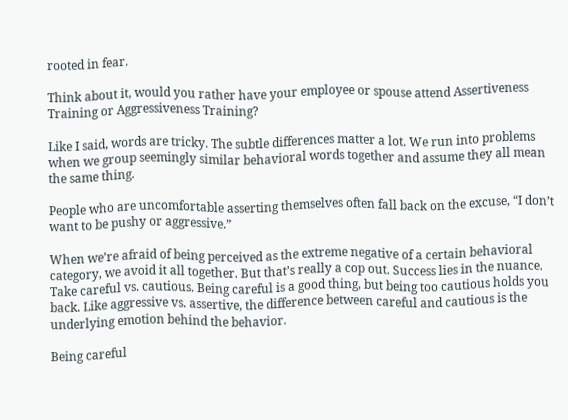rooted in fear.

Think about it, would you rather have your employee or spouse attend Assertiveness Training or Aggressiveness Training?

Like I said, words are tricky. The subtle differences matter a lot. We run into problems when we group seemingly similar behavioral words together and assume they all mean the same thing.

People who are uncomfortable asserting themselves often fall back on the excuse, “I don’t want to be pushy or aggressive.”

When we’re afraid of being perceived as the extreme negative of a certain behavioral category, we avoid it all together. But that’s really a cop out. Success lies in the nuance. Take careful vs. cautious. Being careful is a good thing, but being too cautious holds you back. Like aggressive vs. assertive, the difference between careful and cautious is the underlying emotion behind the behavior.

Being careful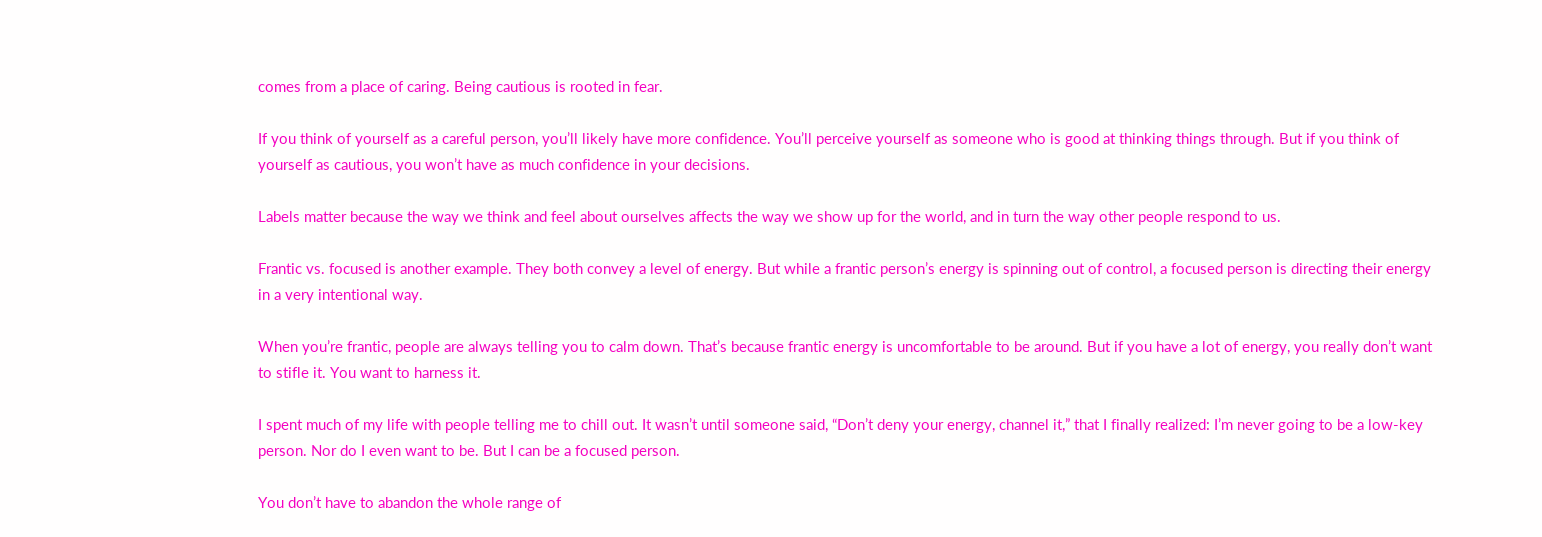comes from a place of caring. Being cautious is rooted in fear.

If you think of yourself as a careful person, you’ll likely have more confidence. You’ll perceive yourself as someone who is good at thinking things through. But if you think of yourself as cautious, you won’t have as much confidence in your decisions.

Labels matter because the way we think and feel about ourselves affects the way we show up for the world, and in turn the way other people respond to us.

Frantic vs. focused is another example. They both convey a level of energy. But while a frantic person’s energy is spinning out of control, a focused person is directing their energy in a very intentional way.

When you’re frantic, people are always telling you to calm down. That’s because frantic energy is uncomfortable to be around. But if you have a lot of energy, you really don’t want to stifle it. You want to harness it.

I spent much of my life with people telling me to chill out. It wasn’t until someone said, “Don’t deny your energy, channel it,” that I finally realized: I’m never going to be a low-key person. Nor do I even want to be. But I can be a focused person.

You don’t have to abandon the whole range of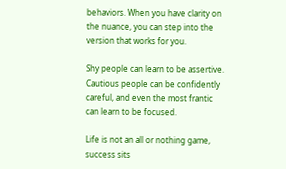behaviors. When you have clarity on the nuance, you can step into the version that works for you.

Shy people can learn to be assertive. Cautious people can be confidently careful, and even the most frantic can learn to be focused.

Life is not an all or nothing game, success sits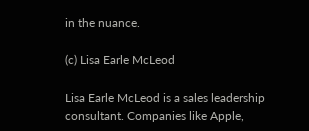in the nuance.

(c) Lisa Earle McLeod

Lisa Earle McLeod is a sales leadership consultant. Companies like Apple,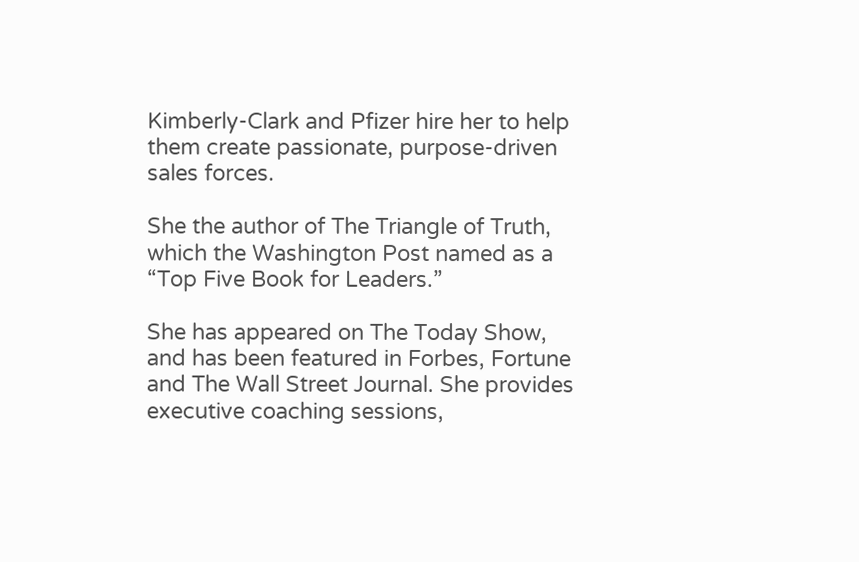Kimberly-Clark and Pfizer hire her to help them create passionate, purpose-driven sales forces.

She the author of The Triangle of Truth, which the Washington Post named as a “Top Five Book for Leaders.”

She has appeared on The Today Show, and has been featured in Forbes, Fortune and The Wall Street Journal. She provides executive coaching sessions,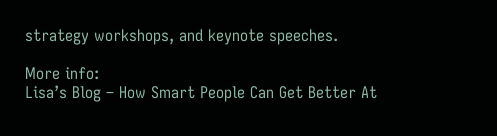strategy workshops, and keynote speeches.

More info:
Lisa’s Blog – How Smart People Can Get Better At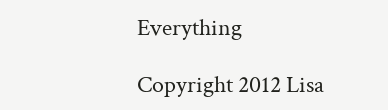Everything

Copyright 2012 Lisa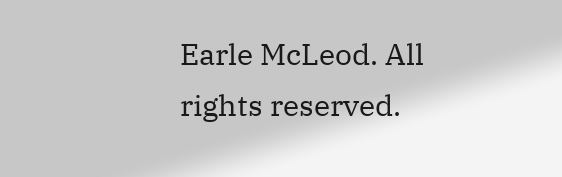Earle McLeod. All rights reserved.